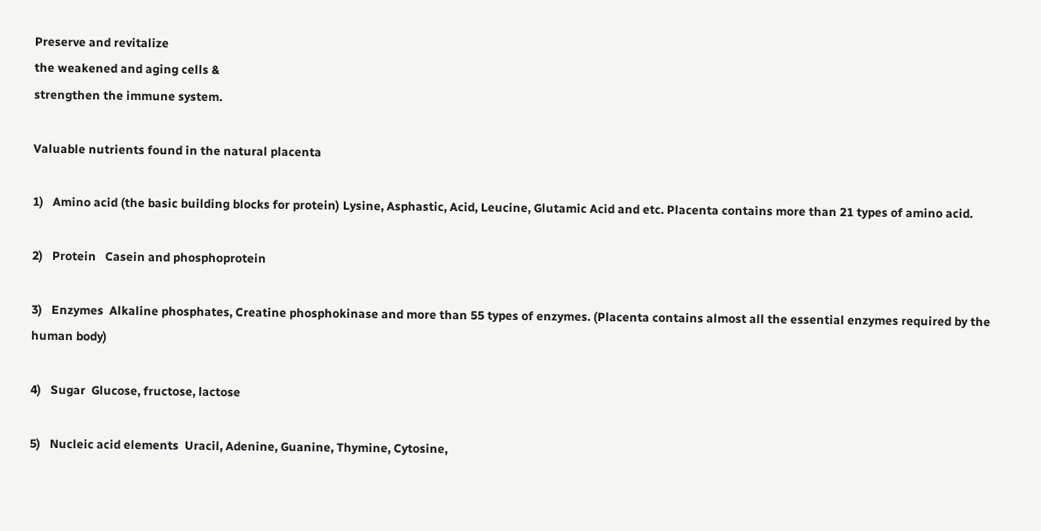Preserve and revitalize
the weakened and aging cells &
strengthen the immune system.

Valuable nutrients found in the natural placenta

1)   Amino acid (the basic building blocks for protein) Lysine, Asphastic, Acid, Leucine, Glutamic Acid and etc. Placenta contains more than 21 types of amino acid.

2)   Protein   Casein and phosphoprotein

3)   Enzymes  Alkaline phosphates, Creatine phosphokinase and more than 55 types of enzymes. (Placenta contains almost all the essential enzymes required by the human body)

4)   Sugar  Glucose, fructose, lactose

5)   Nucleic acid elements  Uracil, Adenine, Guanine, Thymine, Cytosine,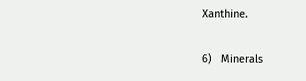Xanthine.

6)   Minerals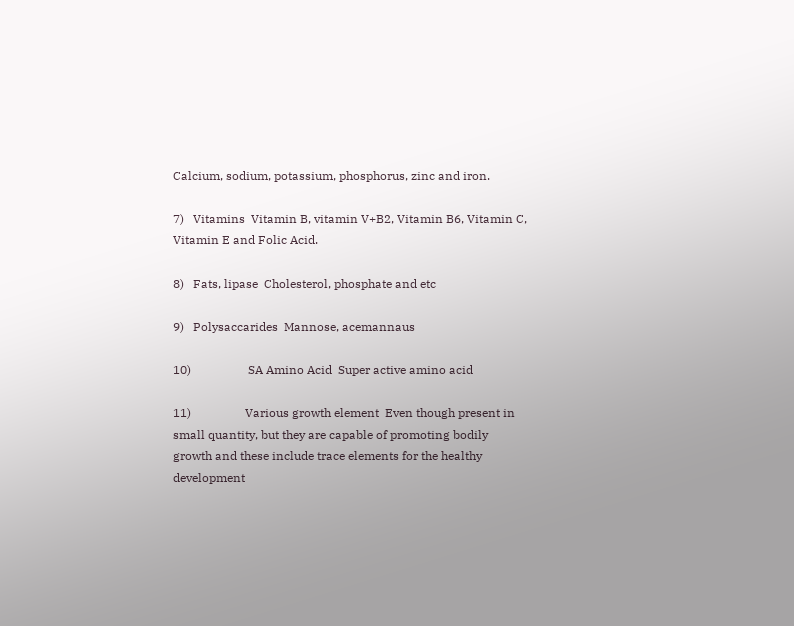Calcium, sodium, potassium, phosphorus, zinc and iron.

7)   Vitamins  Vitamin B, vitamin V+B2, Vitamin B6, Vitamin C, Vitamin E and Folic Acid.

8)   Fats, lipase  Cholesterol, phosphate and etc

9)   Polysaccarides  Mannose, acemannaus

10)                   SA Amino Acid  Super active amino acid

11)                  Various growth element  Even though present in small quantity, but they are capable of promoting bodily growth and these include trace elements for the healthy development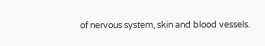of nervous system, skin and blood vessels.